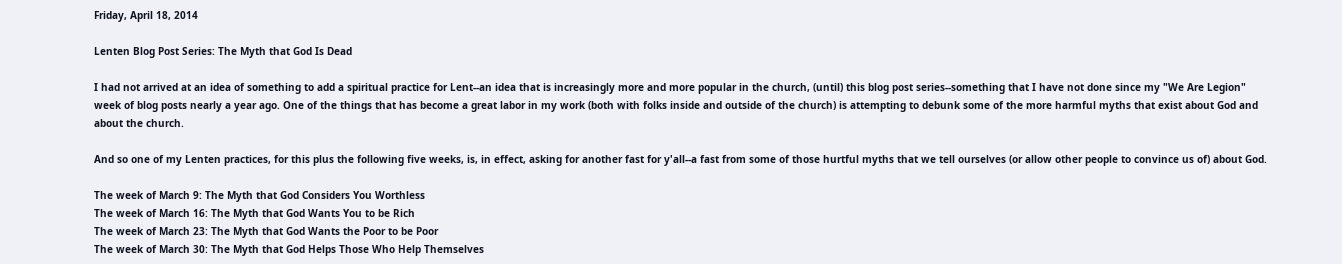Friday, April 18, 2014

Lenten Blog Post Series: The Myth that God Is Dead

I had not arrived at an idea of something to add a spiritual practice for Lent--an idea that is increasingly more and more popular in the church, (until) this blog post series--something that I have not done since my "We Are Legion" week of blog posts nearly a year ago. One of the things that has become a great labor in my work (both with folks inside and outside of the church) is attempting to debunk some of the more harmful myths that exist about God and about the church.

And so one of my Lenten practices, for this plus the following five weeks, is, in effect, asking for another fast for y'all--a fast from some of those hurtful myths that we tell ourselves (or allow other people to convince us of) about God.

The week of March 9: The Myth that God Considers You Worthless
The week of March 16: The Myth that God Wants You to be Rich
The week of March 23: The Myth that God Wants the Poor to be Poor
The week of March 30: The Myth that God Helps Those Who Help Themselves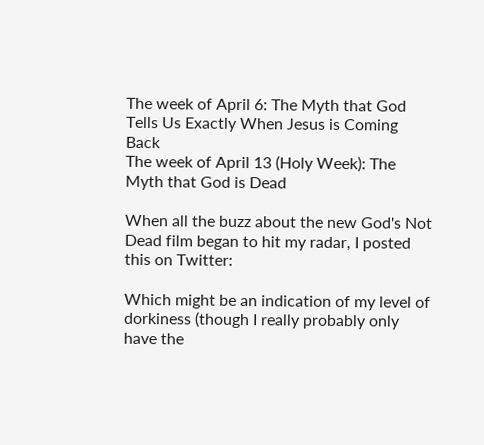The week of April 6: The Myth that God Tells Us Exactly When Jesus is Coming Back
The week of April 13 (Holy Week): The Myth that God is Dead

When all the buzz about the new God's Not Dead film began to hit my radar, I posted this on Twitter:

Which might be an indication of my level of dorkiness (though I really probably only have the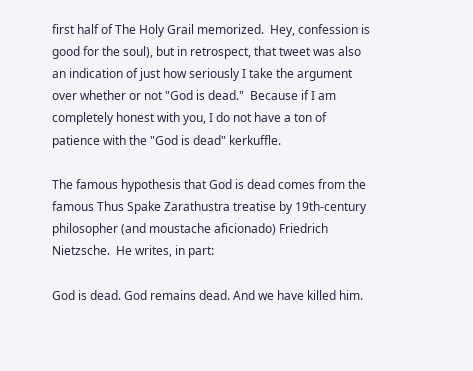first half of The Holy Grail memorized.  Hey, confession is good for the soul), but in retrospect, that tweet was also an indication of just how seriously I take the argument over whether or not "God is dead."  Because if I am completely honest with you, I do not have a ton of patience with the "God is dead" kerkuffle.

The famous hypothesis that God is dead comes from the famous Thus Spake Zarathustra treatise by 19th-century philosopher (and moustache aficionado) Friedrich Nietzsche.  He writes, in part:

God is dead. God remains dead. And we have killed him.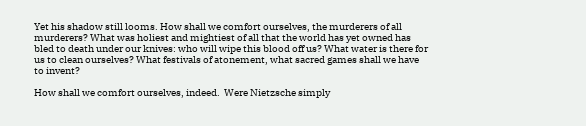Yet his shadow still looms. How shall we comfort ourselves, the murderers of all murderers? What was holiest and mightiest of all that the world has yet owned has bled to death under our knives: who will wipe this blood off us? What water is there for us to clean ourselves? What festivals of atonement, what sacred games shall we have to invent?

How shall we comfort ourselves, indeed.  Were Nietzsche simply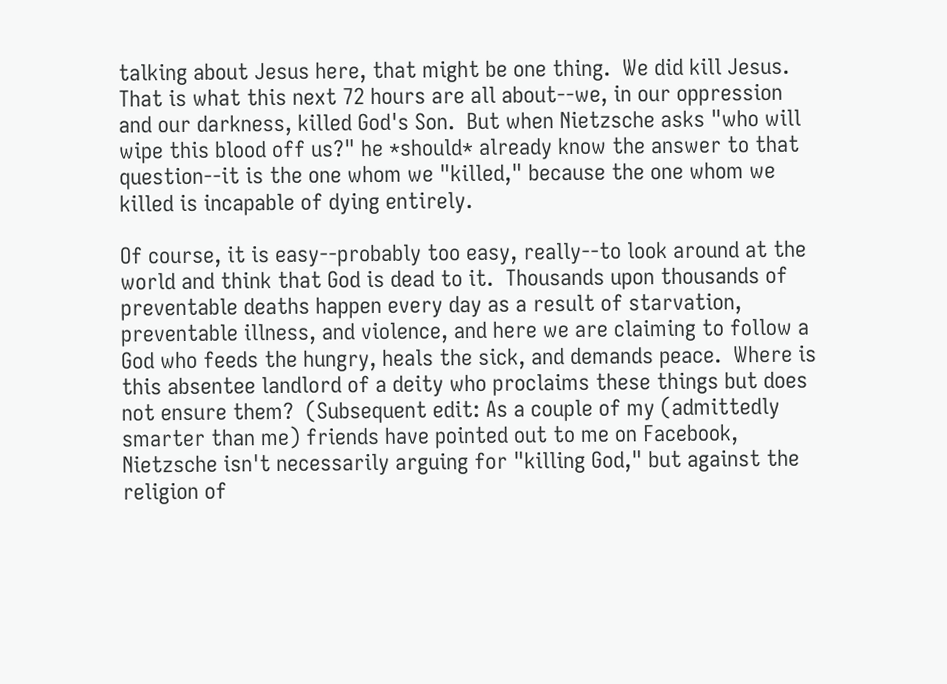talking about Jesus here, that might be one thing.  We did kill Jesus.  That is what this next 72 hours are all about--we, in our oppression and our darkness, killed God's Son.  But when Nietzsche asks "who will wipe this blood off us?" he *should* already know the answer to that question--it is the one whom we "killed," because the one whom we killed is incapable of dying entirely.

Of course, it is easy--probably too easy, really--to look around at the world and think that God is dead to it.  Thousands upon thousands of preventable deaths happen every day as a result of starvation, preventable illness, and violence, and here we are claiming to follow a God who feeds the hungry, heals the sick, and demands peace.  Where is this absentee landlord of a deity who proclaims these things but does not ensure them?  (Subsequent edit: As a couple of my (admittedly smarter than me) friends have pointed out to me on Facebook, Nietzsche isn't necessarily arguing for "killing God," but against the religion of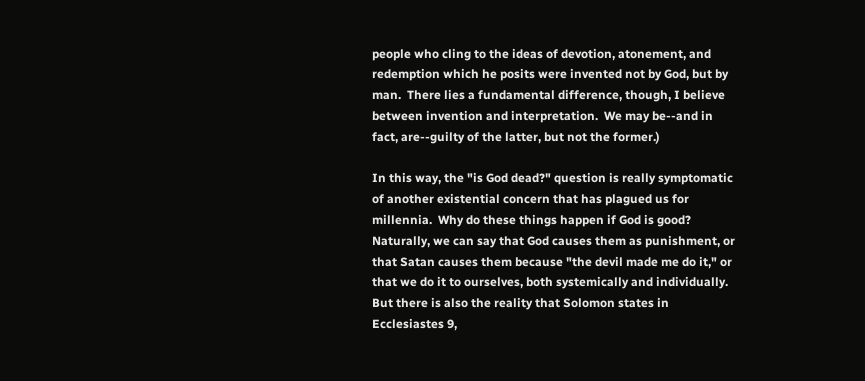people who cling to the ideas of devotion, atonement, and redemption which he posits were invented not by God, but by man.  There lies a fundamental difference, though, I believe between invention and interpretation.  We may be--and in fact, are--guilty of the latter, but not the former.)

In this way, the "is God dead?" question is really symptomatic of another existential concern that has plagued us for millennia.  Why do these things happen if God is good?  Naturally, we can say that God causes them as punishment, or that Satan causes them because "the devil made me do it," or that we do it to ourselves, both systemically and individually.  But there is also the reality that Solomon states in Ecclesiastes 9,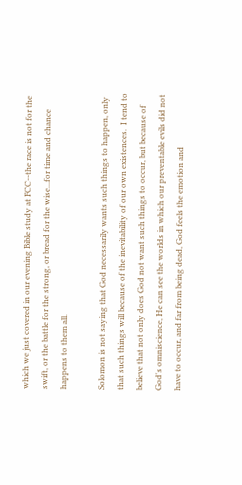which we just covered in our evening Bible study at FCC--the race is not for the swift, or the battle for the strong, or bread for the wise...for time and chance happens to them all.

Solomon is not saying that God necessarily wants such things to happen, only that such things will because of the inevitability of our own existences.  I tend to believe that not only does God not want such things to occur, but because of God's omniscience, He can see the worlds in which our preventable evils did not have to occur, and far from being dead, God feels the emotion and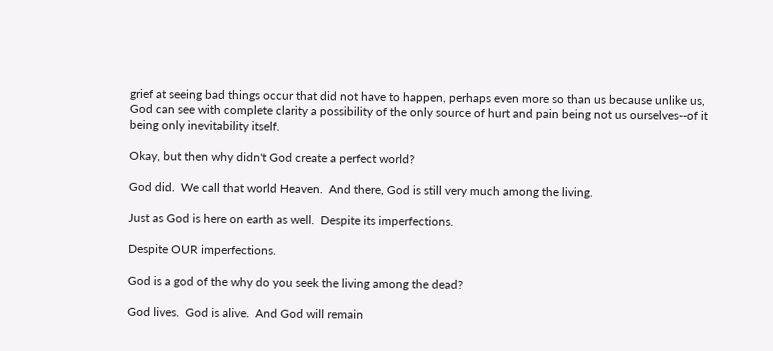grief at seeing bad things occur that did not have to happen, perhaps even more so than us because unlike us, God can see with complete clarity a possibility of the only source of hurt and pain being not us ourselves--of it being only inevitability itself.

Okay, but then why didn't God create a perfect world?

God did.  We call that world Heaven.  And there, God is still very much among the living.

Just as God is here on earth as well.  Despite its imperfections.

Despite OUR imperfections.

God is a god of the why do you seek the living among the dead?

God lives.  God is alive.  And God will remain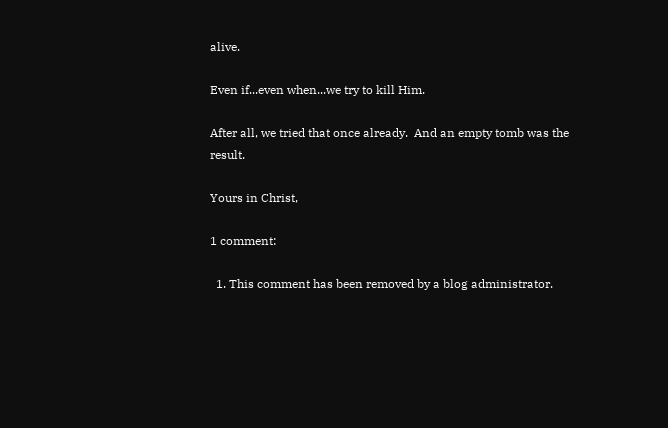alive.

Even if...even when...we try to kill Him.

After all, we tried that once already.  And an empty tomb was the result.

Yours in Christ,

1 comment:

  1. This comment has been removed by a blog administrator.